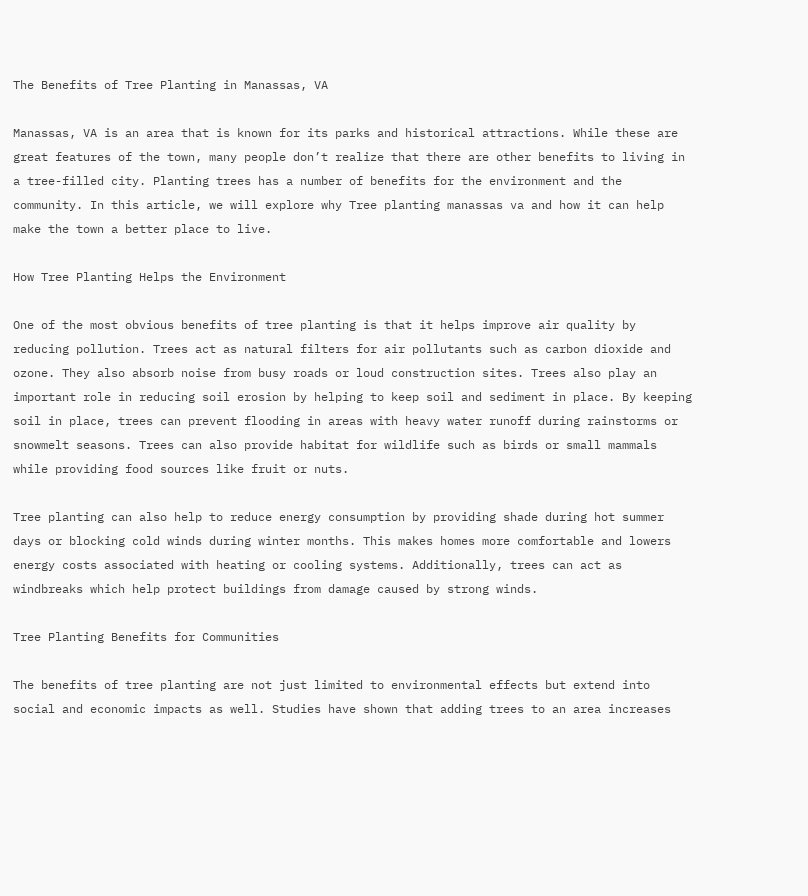The Benefits of Tree Planting in Manassas, VA

Manassas, VA is an area that is known for its parks and historical attractions. While these are great features of the town, many people don’t realize that there are other benefits to living in a tree-filled city. Planting trees has a number of benefits for the environment and the community. In this article, we will explore why Tree planting manassas va and how it can help make the town a better place to live.

How Tree Planting Helps the Environment

One of the most obvious benefits of tree planting is that it helps improve air quality by reducing pollution. Trees act as natural filters for air pollutants such as carbon dioxide and ozone. They also absorb noise from busy roads or loud construction sites. Trees also play an important role in reducing soil erosion by helping to keep soil and sediment in place. By keeping soil in place, trees can prevent flooding in areas with heavy water runoff during rainstorms or snowmelt seasons. Trees can also provide habitat for wildlife such as birds or small mammals while providing food sources like fruit or nuts.

Tree planting can also help to reduce energy consumption by providing shade during hot summer days or blocking cold winds during winter months. This makes homes more comfortable and lowers energy costs associated with heating or cooling systems. Additionally, trees can act as windbreaks which help protect buildings from damage caused by strong winds.

Tree Planting Benefits for Communities

The benefits of tree planting are not just limited to environmental effects but extend into social and economic impacts as well. Studies have shown that adding trees to an area increases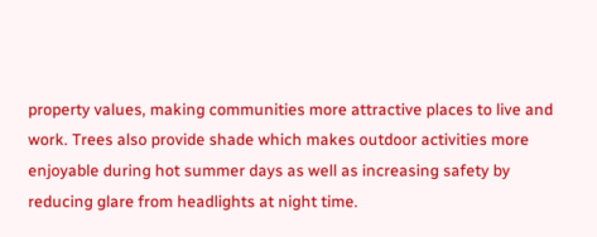property values, making communities more attractive places to live and work. Trees also provide shade which makes outdoor activities more enjoyable during hot summer days as well as increasing safety by reducing glare from headlights at night time.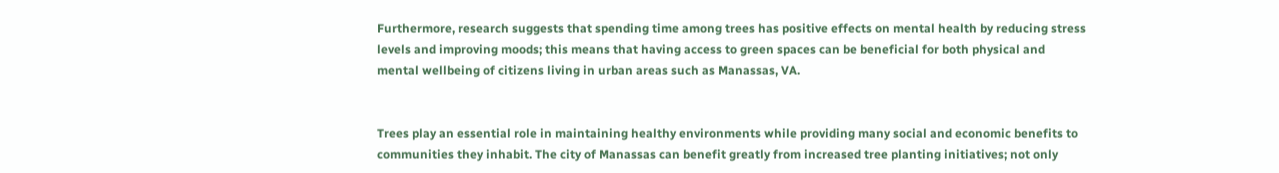Furthermore, research suggests that spending time among trees has positive effects on mental health by reducing stress levels and improving moods; this means that having access to green spaces can be beneficial for both physical and mental wellbeing of citizens living in urban areas such as Manassas, VA.


Trees play an essential role in maintaining healthy environments while providing many social and economic benefits to communities they inhabit. The city of Manassas can benefit greatly from increased tree planting initiatives; not only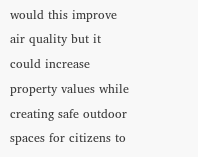would this improve air quality but it could increase property values while creating safe outdoor spaces for citizens to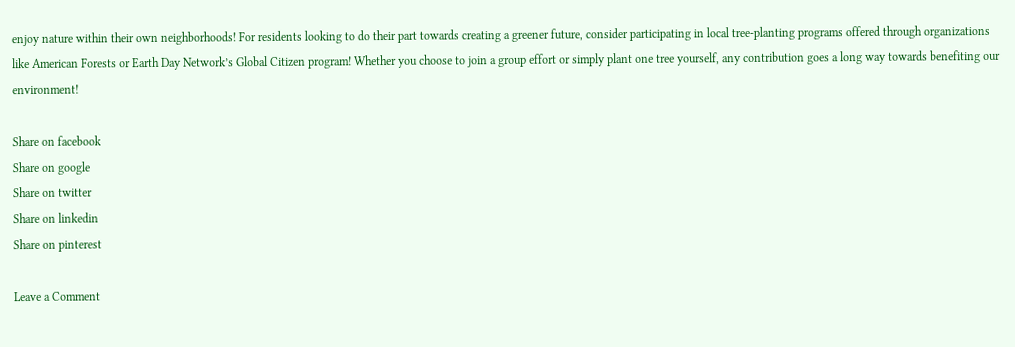enjoy nature within their own neighborhoods! For residents looking to do their part towards creating a greener future, consider participating in local tree-planting programs offered through organizations like American Forests or Earth Day Network’s Global Citizen program! Whether you choose to join a group effort or simply plant one tree yourself, any contribution goes a long way towards benefiting our environment!

Share on facebook
Share on google
Share on twitter
Share on linkedin
Share on pinterest

Leave a Comment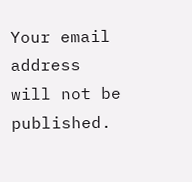Your email address will not be published.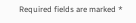Required fields are marked *